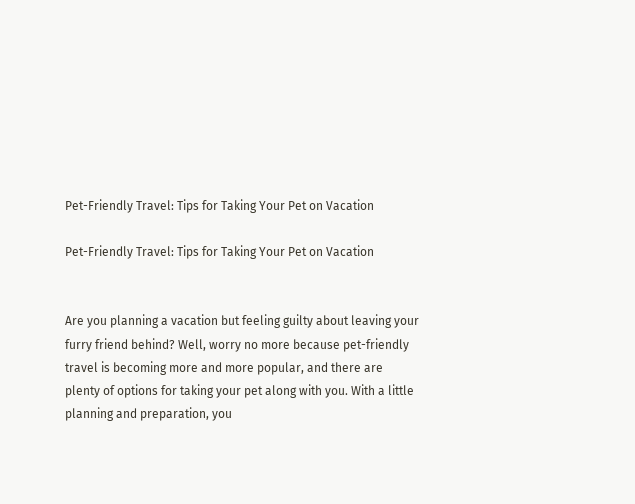Pet-Friendly Travel: Tips for Taking Your Pet on Vacation

Pet-Friendly Travel: Tips for Taking Your Pet on Vacation


Are you planning a vacation but feeling guilty about leaving your furry friend behind? Well, worry no more because pet-friendly travel is becoming more and more popular, and there are plenty of options for taking your pet along with you. With a little planning and preparation, you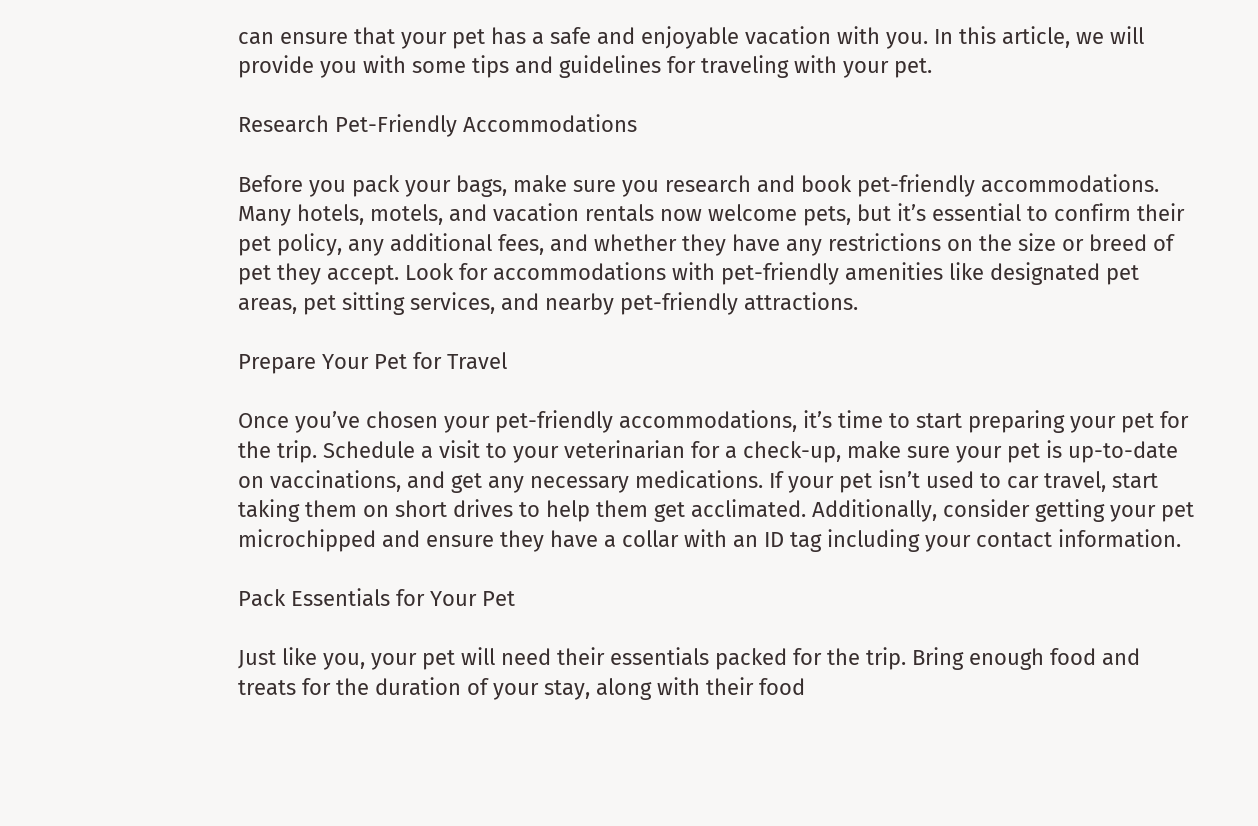can ensure that your pet has a safe and enjoyable vacation with you. In this article, we will provide you with some tips and guidelines for traveling with your pet.

Research Pet-Friendly Accommodations

Before you pack your bags, make sure you research and book pet-friendly accommodations. Many hotels, motels, and vacation rentals now welcome pets, but it’s essential to confirm their pet policy, any additional fees, and whether they have any restrictions on the size or breed of pet they accept. Look for accommodations with pet-friendly amenities like designated pet areas, pet sitting services, and nearby pet-friendly attractions.

Prepare Your Pet for Travel

Once you’ve chosen your pet-friendly accommodations, it’s time to start preparing your pet for the trip. Schedule a visit to your veterinarian for a check-up, make sure your pet is up-to-date on vaccinations, and get any necessary medications. If your pet isn’t used to car travel, start taking them on short drives to help them get acclimated. Additionally, consider getting your pet microchipped and ensure they have a collar with an ID tag including your contact information.

Pack Essentials for Your Pet

Just like you, your pet will need their essentials packed for the trip. Bring enough food and treats for the duration of your stay, along with their food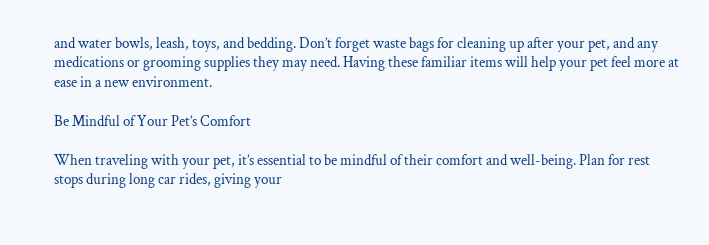and water bowls, leash, toys, and bedding. Don’t forget waste bags for cleaning up after your pet, and any medications or grooming supplies they may need. Having these familiar items will help your pet feel more at ease in a new environment.

Be Mindful of Your Pet’s Comfort

When traveling with your pet, it’s essential to be mindful of their comfort and well-being. Plan for rest stops during long car rides, giving your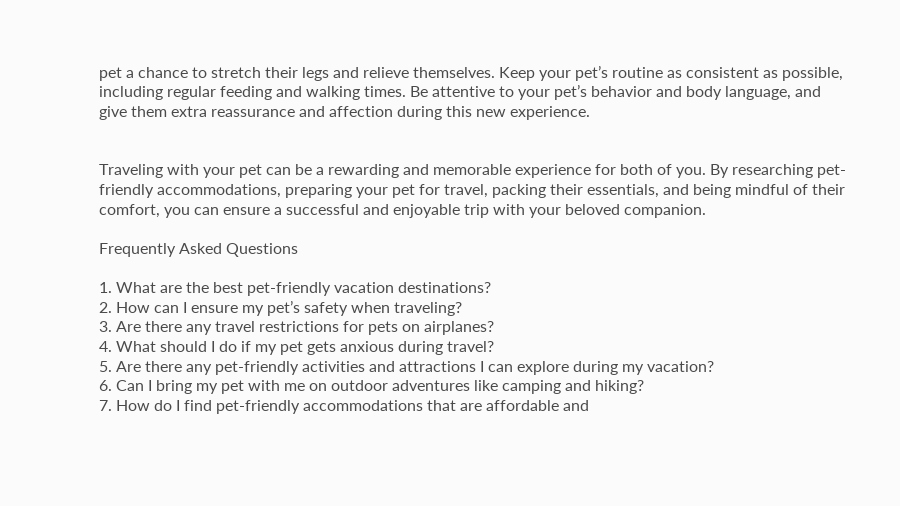pet a chance to stretch their legs and relieve themselves. Keep your pet’s routine as consistent as possible, including regular feeding and walking times. Be attentive to your pet’s behavior and body language, and give them extra reassurance and affection during this new experience.


Traveling with your pet can be a rewarding and memorable experience for both of you. By researching pet-friendly accommodations, preparing your pet for travel, packing their essentials, and being mindful of their comfort, you can ensure a successful and enjoyable trip with your beloved companion.

Frequently Asked Questions

1. What are the best pet-friendly vacation destinations?
2. How can I ensure my pet’s safety when traveling?
3. Are there any travel restrictions for pets on airplanes?
4. What should I do if my pet gets anxious during travel?
5. Are there any pet-friendly activities and attractions I can explore during my vacation?
6. Can I bring my pet with me on outdoor adventures like camping and hiking?
7. How do I find pet-friendly accommodations that are affordable and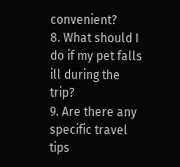convenient?
8. What should I do if my pet falls ill during the trip?
9. Are there any specific travel tips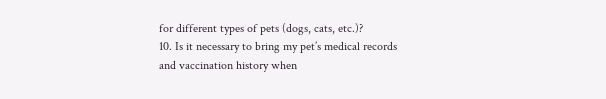for different types of pets (dogs, cats, etc.)?
10. Is it necessary to bring my pet’s medical records and vaccination history when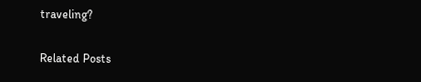traveling?

Related Posts